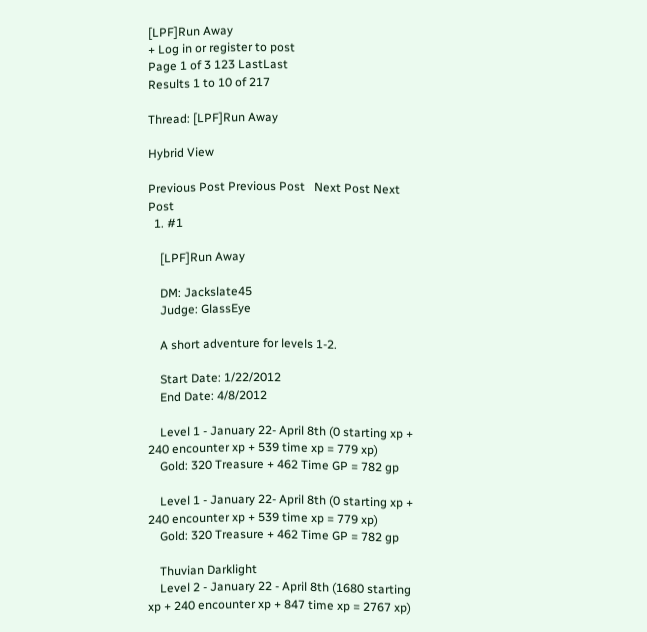[LPF]Run Away
+ Log in or register to post
Page 1 of 3 123 LastLast
Results 1 to 10 of 217

Thread: [LPF]Run Away

Hybrid View

Previous Post Previous Post   Next Post Next Post
  1. #1

    [LPF]Run Away

    DM: Jackslate45
    Judge: GlassEye

    A short adventure for levels 1-2.

    Start Date: 1/22/2012
    End Date: 4/8/2012

    Level 1 - January 22- April 8th (0 starting xp + 240 encounter xp + 539 time xp = 779 xp)
    Gold: 320 Treasure + 462 Time GP = 782 gp

    Level 1 - January 22- April 8th (0 starting xp + 240 encounter xp + 539 time xp = 779 xp)
    Gold: 320 Treasure + 462 Time GP = 782 gp

    Thuvian Darklight
    Level 2 - January 22 - April 8th (1680 starting xp + 240 encounter xp + 847 time xp = 2767 xp)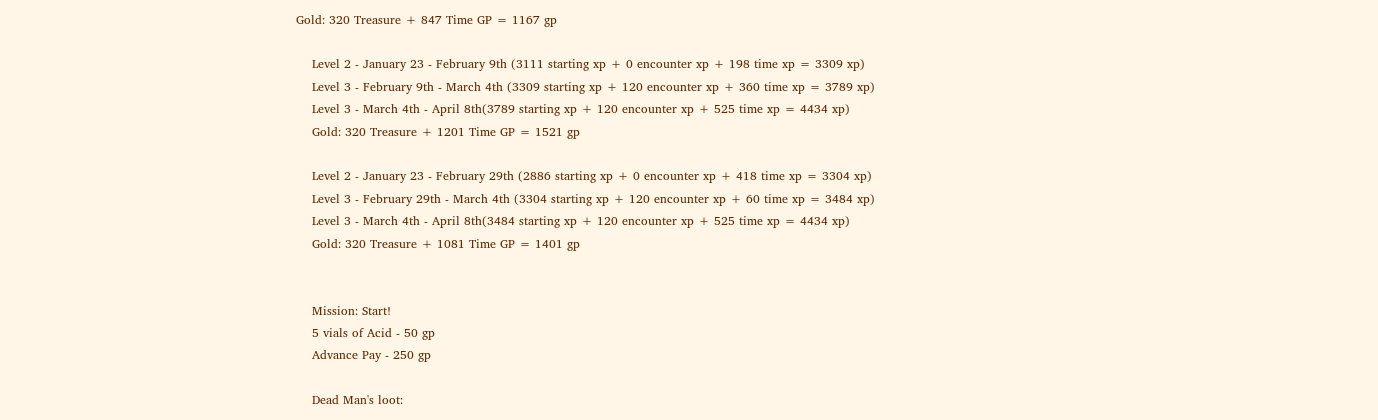Gold: 320 Treasure + 847 Time GP = 1167 gp

    Level 2 - January 23 - February 9th (3111 starting xp + 0 encounter xp + 198 time xp = 3309 xp)
    Level 3 - February 9th - March 4th (3309 starting xp + 120 encounter xp + 360 time xp = 3789 xp)
    Level 3 - March 4th - April 8th(3789 starting xp + 120 encounter xp + 525 time xp = 4434 xp)
    Gold: 320 Treasure + 1201 Time GP = 1521 gp

    Level 2 - January 23 - February 29th (2886 starting xp + 0 encounter xp + 418 time xp = 3304 xp)
    Level 3 - February 29th - March 4th (3304 starting xp + 120 encounter xp + 60 time xp = 3484 xp)
    Level 3 - March 4th - April 8th(3484 starting xp + 120 encounter xp + 525 time xp = 4434 xp)
    Gold: 320 Treasure + 1081 Time GP = 1401 gp


    Mission: Start!
    5 vials of Acid - 50 gp
    Advance Pay - 250 gp

    Dead Man's loot: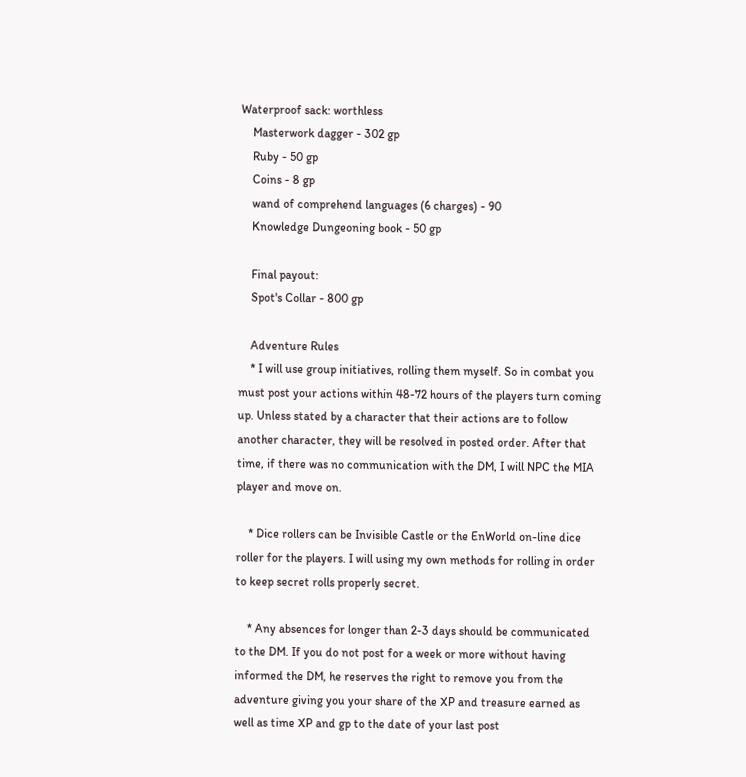Waterproof sack: worthless
    Masterwork dagger - 302 gp
    Ruby - 50 gp
    Coins - 8 gp
    wand of comprehend languages (6 charges) - 90
    Knowledge Dungeoning book - 50 gp

    Final payout:
    Spot's Collar - 800 gp

    Adventure Rules
    * I will use group initiatives, rolling them myself. So in combat you must post your actions within 48-72 hours of the players turn coming up. Unless stated by a character that their actions are to follow another character, they will be resolved in posted order. After that time, if there was no communication with the DM, I will NPC the MIA player and move on.

    * Dice rollers can be Invisible Castle or the EnWorld on-line dice roller for the players. I will using my own methods for rolling in order to keep secret rolls properly secret.

    * Any absences for longer than 2-3 days should be communicated to the DM. If you do not post for a week or more without having informed the DM, he reserves the right to remove you from the adventure giving you your share of the XP and treasure earned as well as time XP and gp to the date of your last post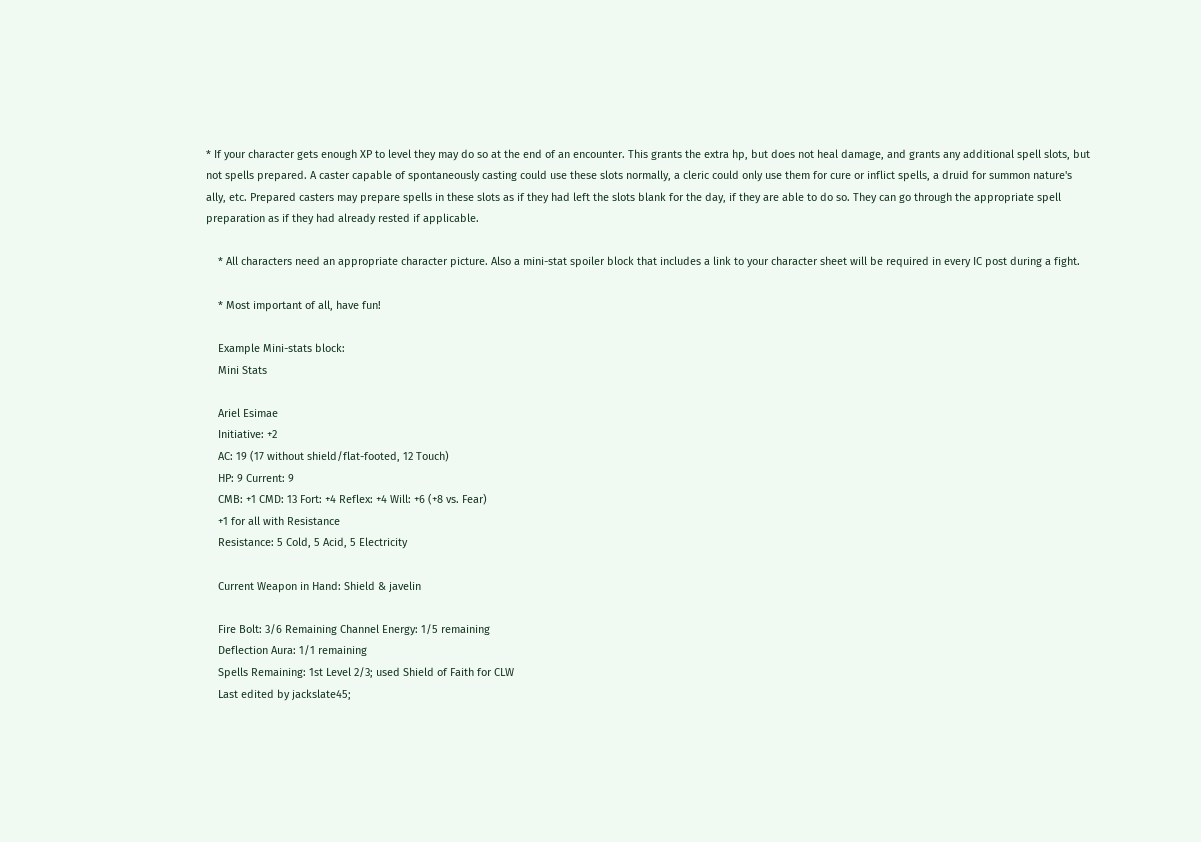* If your character gets enough XP to level they may do so at the end of an encounter. This grants the extra hp, but does not heal damage, and grants any additional spell slots, but not spells prepared. A caster capable of spontaneously casting could use these slots normally, a cleric could only use them for cure or inflict spells, a druid for summon nature's ally, etc. Prepared casters may prepare spells in these slots as if they had left the slots blank for the day, if they are able to do so. They can go through the appropriate spell preparation as if they had already rested if applicable.

    * All characters need an appropriate character picture. Also a mini-stat spoiler block that includes a link to your character sheet will be required in every IC post during a fight.

    * Most important of all, have fun!

    Example Mini-stats block:
    Mini Stats

    Ariel Esimae
    Initiative: +2
    AC: 19 (17 without shield/flat-footed, 12 Touch)
    HP: 9 Current: 9
    CMB: +1 CMD: 13 Fort: +4 Reflex: +4 Will: +6 (+8 vs. Fear)
    +1 for all with Resistance
    Resistance: 5 Cold, 5 Acid, 5 Electricity

    Current Weapon in Hand: Shield & javelin

    Fire Bolt: 3/6 Remaining Channel Energy: 1/5 remaining
    Deflection Aura: 1/1 remaining
    Spells Remaining: 1st Level 2/3; used Shield of Faith for CLW
    Last edited by jackslate45;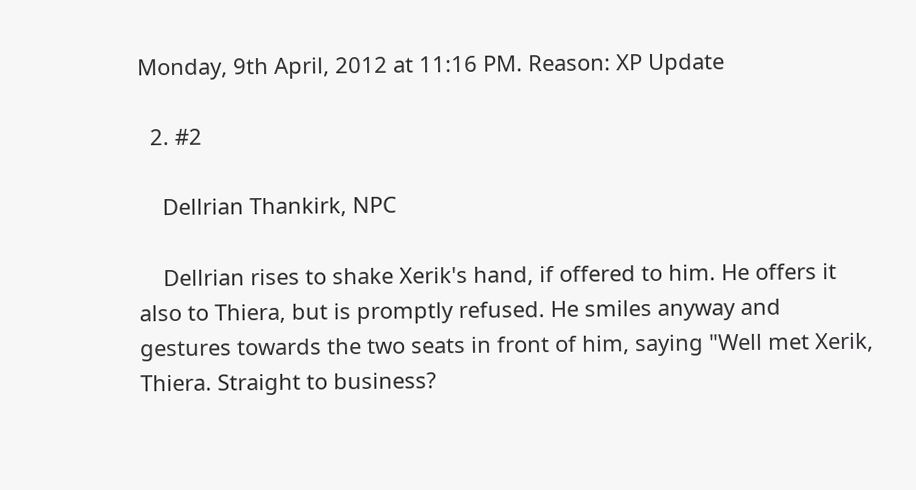Monday, 9th April, 2012 at 11:16 PM. Reason: XP Update

  2. #2

    Dellrian Thankirk, NPC

    Dellrian rises to shake Xerik's hand, if offered to him. He offers it also to Thiera, but is promptly refused. He smiles anyway and gestures towards the two seats in front of him, saying "Well met Xerik, Thiera. Straight to business?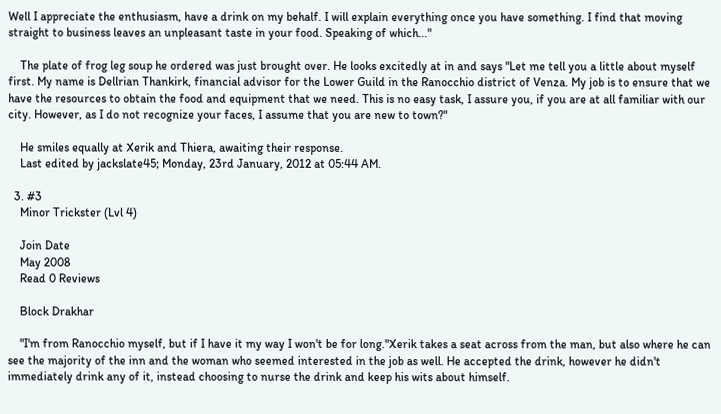Well I appreciate the enthusiasm, have a drink on my behalf. I will explain everything once you have something. I find that moving straight to business leaves an unpleasant taste in your food. Speaking of which..."

    The plate of frog leg soup he ordered was just brought over. He looks excitedly at in and says "Let me tell you a little about myself first. My name is Dellrian Thankirk, financial advisor for the Lower Guild in the Ranocchio district of Venza. My job is to ensure that we have the resources to obtain the food and equipment that we need. This is no easy task, I assure you, if you are at all familiar with our city. However, as I do not recognize your faces, I assume that you are new to town?"

    He smiles equally at Xerik and Thiera, awaiting their response.
    Last edited by jackslate45; Monday, 23rd January, 2012 at 05:44 AM.

  3. #3
    Minor Trickster (Lvl 4)

    Join Date
    May 2008
    Read 0 Reviews

    Block Drakhar

    "I'm from Ranocchio myself, but if I have it my way I won't be for long."Xerik takes a seat across from the man, but also where he can see the majority of the inn and the woman who seemed interested in the job as well. He accepted the drink, however he didn't immediately drink any of it, instead choosing to nurse the drink and keep his wits about himself.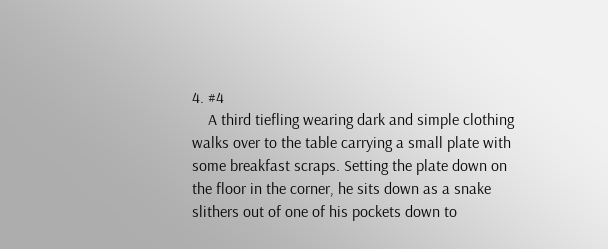4. #4
    A third tiefling wearing dark and simple clothing walks over to the table carrying a small plate with some breakfast scraps. Setting the plate down on the floor in the corner, he sits down as a snake slithers out of one of his pockets down to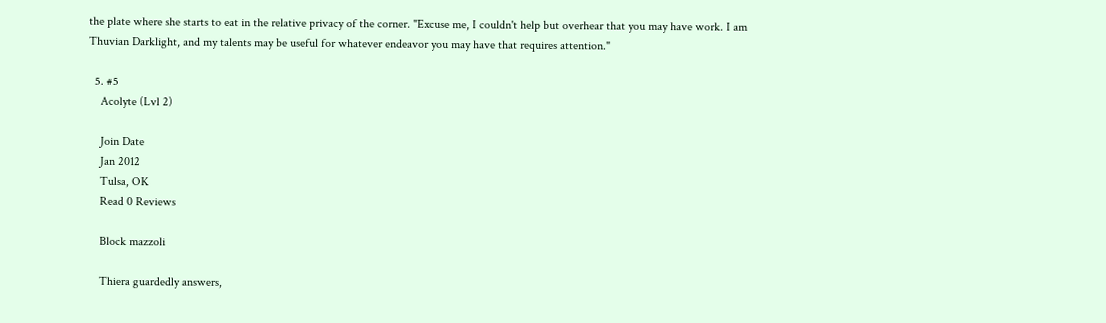the plate where she starts to eat in the relative privacy of the corner. "Excuse me, I couldn't help but overhear that you may have work. I am Thuvian Darklight, and my talents may be useful for whatever endeavor you may have that requires attention."

  5. #5
    Acolyte (Lvl 2)

    Join Date
    Jan 2012
    Tulsa, OK
    Read 0 Reviews

    Block mazzoli

    Thiera guardedly answers,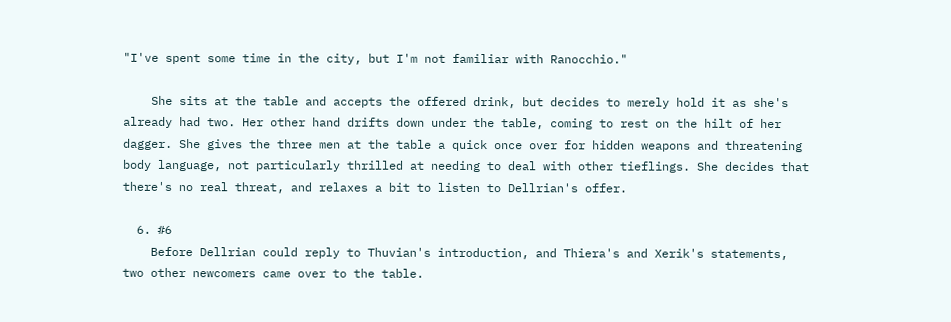"I've spent some time in the city, but I'm not familiar with Ranocchio."

    She sits at the table and accepts the offered drink, but decides to merely hold it as she's already had two. Her other hand drifts down under the table, coming to rest on the hilt of her dagger. She gives the three men at the table a quick once over for hidden weapons and threatening body language, not particularly thrilled at needing to deal with other tieflings. She decides that there's no real threat, and relaxes a bit to listen to Dellrian's offer.

  6. #6
    Before Dellrian could reply to Thuvian's introduction, and Thiera's and Xerik's statements, two other newcomers came over to the table.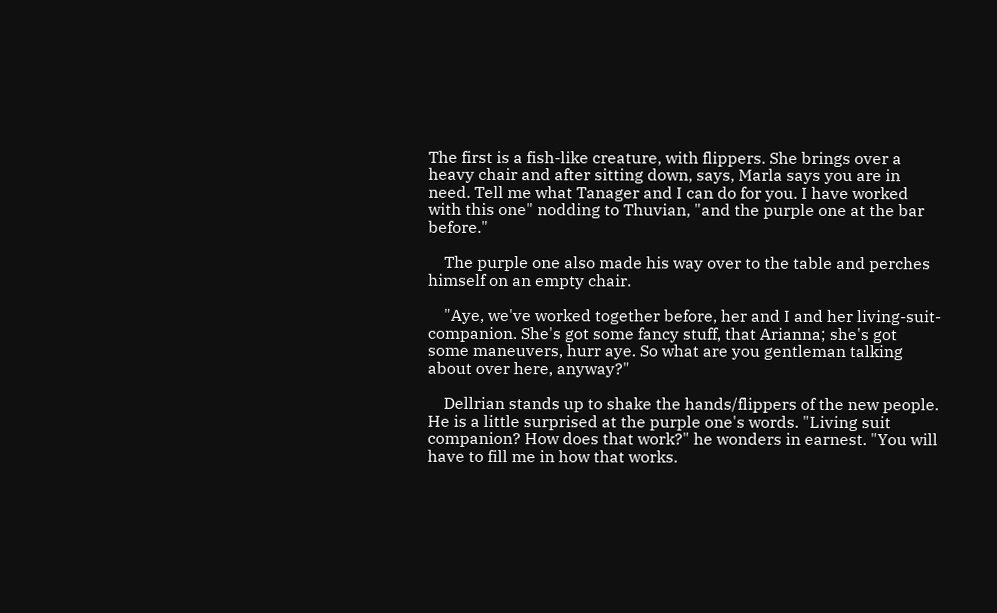The first is a fish-like creature, with flippers. She brings over a heavy chair and after sitting down, says, Marla says you are in need. Tell me what Tanager and I can do for you. I have worked with this one" nodding to Thuvian, "and the purple one at the bar before."

    The purple one also made his way over to the table and perches himself on an empty chair.

    "Aye, we've worked together before, her and I and her living-suit-companion. She's got some fancy stuff, that Arianna; she's got some maneuvers, hurr aye. So what are you gentleman talking about over here, anyway?"

    Dellrian stands up to shake the hands/flippers of the new people. He is a little surprised at the purple one's words. "Living suit companion? How does that work?" he wonders in earnest. "You will have to fill me in how that works.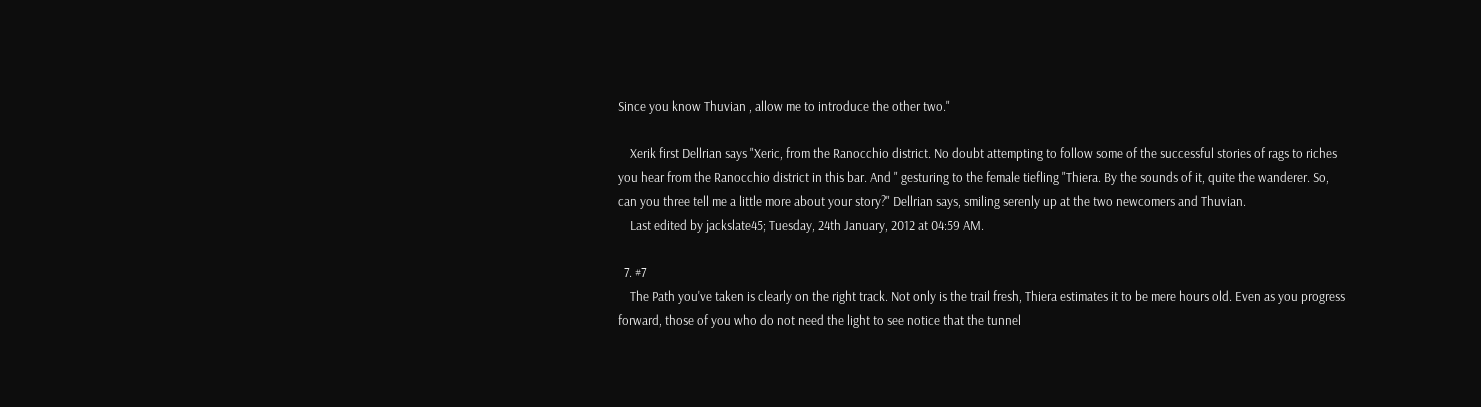Since you know Thuvian , allow me to introduce the other two."

    Xerik first Dellrian says "Xeric, from the Ranocchio district. No doubt attempting to follow some of the successful stories of rags to riches you hear from the Ranocchio district in this bar. And " gesturing to the female tiefling "Thiera. By the sounds of it, quite the wanderer. So, can you three tell me a little more about your story?" Dellrian says, smiling serenly up at the two newcomers and Thuvian.
    Last edited by jackslate45; Tuesday, 24th January, 2012 at 04:59 AM.

  7. #7
    The Path you've taken is clearly on the right track. Not only is the trail fresh, Thiera estimates it to be mere hours old. Even as you progress forward, those of you who do not need the light to see notice that the tunnel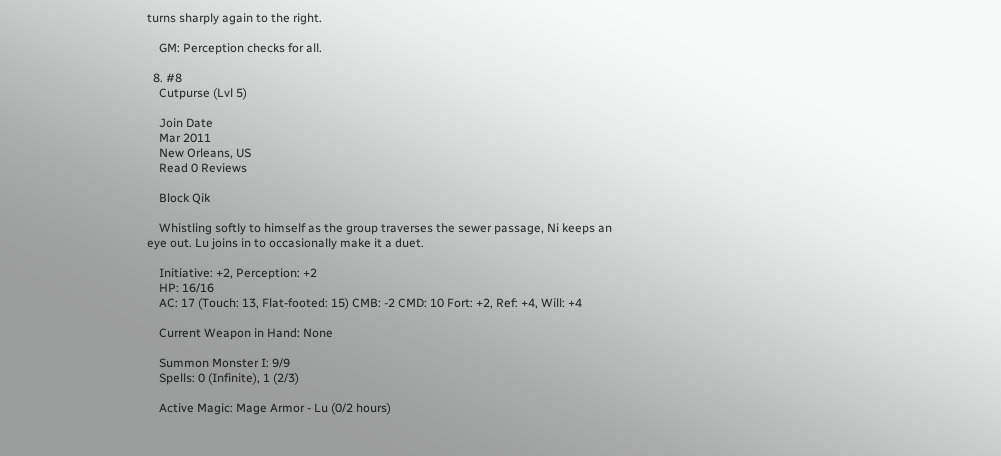turns sharply again to the right.

    GM: Perception checks for all.

  8. #8
    Cutpurse (Lvl 5)

    Join Date
    Mar 2011
    New Orleans, US
    Read 0 Reviews

    Block Qik

    Whistling softly to himself as the group traverses the sewer passage, Ni keeps an eye out. Lu joins in to occasionally make it a duet.

    Initiative: +2, Perception: +2
    HP: 16/16
    AC: 17 (Touch: 13, Flat-footed: 15) CMB: -2 CMD: 10 Fort: +2, Ref: +4, Will: +4

    Current Weapon in Hand: None

    Summon Monster I: 9/9
    Spells: 0 (Infinite), 1 (2/3)

    Active Magic: Mage Armor - Lu (0/2 hours)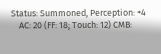Status: Summoned, Perception: +4
    AC: 20 (FF: 18; Touch: 12) CMB: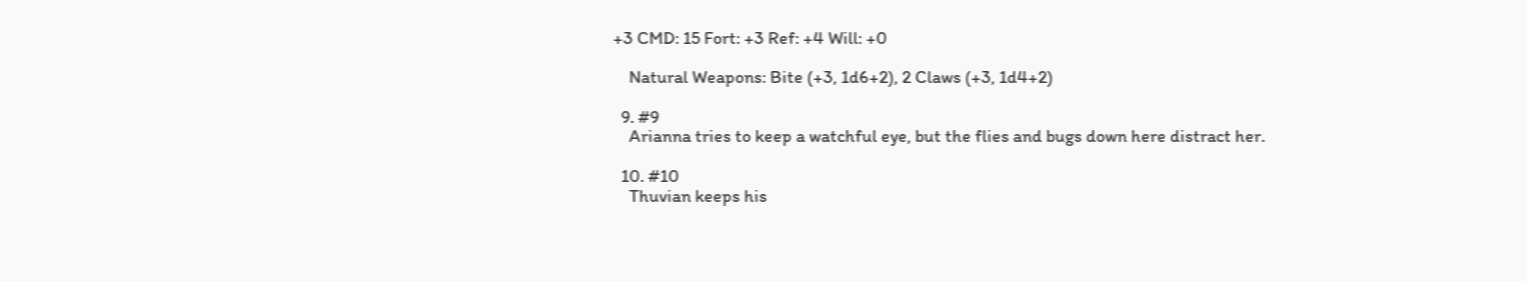+3 CMD: 15 Fort: +3 Ref: +4 Will: +0

    Natural Weapons: Bite (+3, 1d6+2), 2 Claws (+3, 1d4+2)

  9. #9
    Arianna tries to keep a watchful eye, but the flies and bugs down here distract her.

  10. #10
    Thuvian keeps his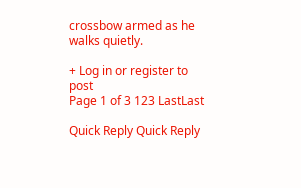crossbow armed as he walks quietly.

+ Log in or register to post
Page 1 of 3 123 LastLast

Quick Reply Quick Reply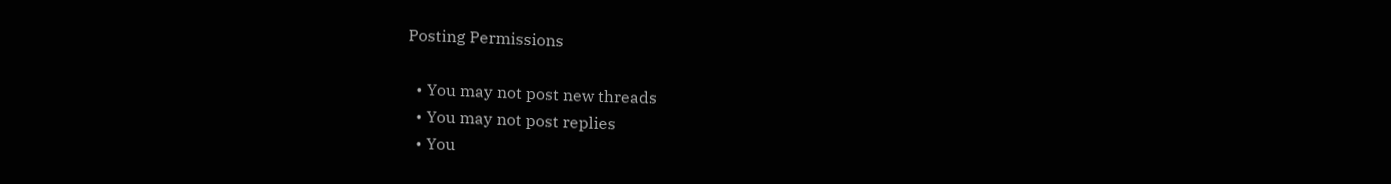Posting Permissions

  • You may not post new threads
  • You may not post replies
  • You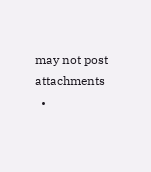may not post attachments
  •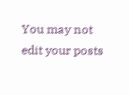You may not edit your posts